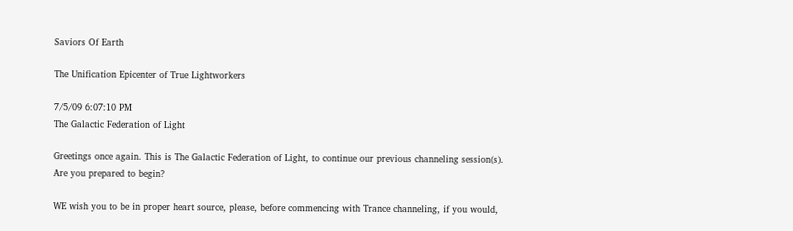Saviors Of Earth

The Unification Epicenter of True Lightworkers

7/5/09 6:07:10 PM
The Galactic Federation of Light

Greetings once again. This is The Galactic Federation of Light, to continue our previous channeling session(s). Are you prepared to begin?

WE wish you to be in proper heart source, please, before commencing with Trance channeling, if you would,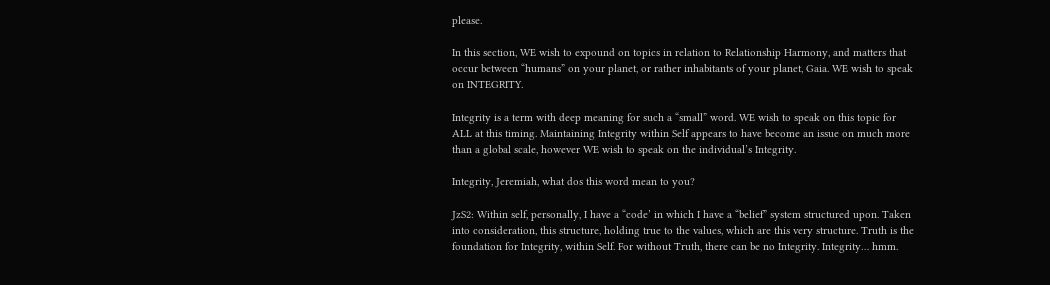please.

In this section, WE wish to expound on topics in relation to Relationship Harmony, and matters that occur between “humans” on your planet, or rather inhabitants of your planet, Gaia. WE wish to speak on INTEGRITY.

Integrity is a term with deep meaning for such a “small” word. WE wish to speak on this topic for ALL at this timing. Maintaining Integrity within Self appears to have become an issue on much more than a global scale, however WE wish to speak on the individual’s Integrity.

Integrity, Jeremiah, what dos this word mean to you?

JzS2: Within self, personally, I have a “code’ in which I have a “belief” system structured upon. Taken into consideration, this structure, holding true to the values, which are this very structure. Truth is the foundation for Integrity, within Self. For without Truth, there can be no Integrity. Integrity… hmm.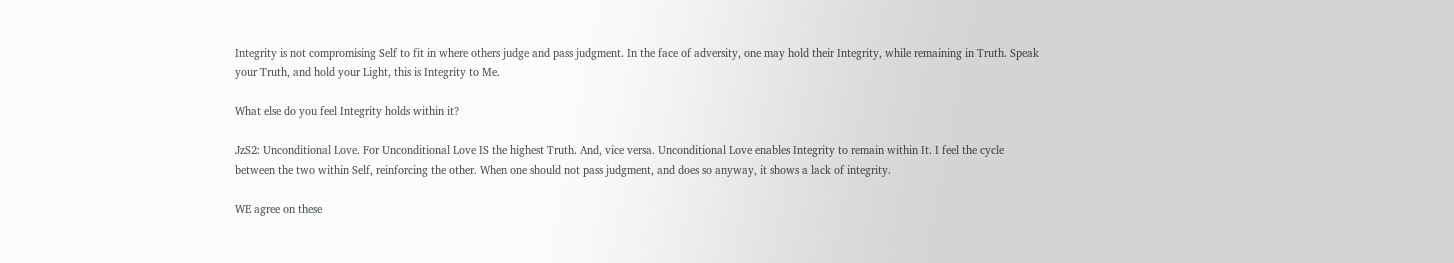Integrity is not compromising Self to fit in where others judge and pass judgment. In the face of adversity, one may hold their Integrity, while remaining in Truth. Speak your Truth, and hold your Light, this is Integrity to Me.

What else do you feel Integrity holds within it?

JzS2: Unconditional Love. For Unconditional Love IS the highest Truth. And, vice versa. Unconditional Love enables Integrity to remain within It. I feel the cycle between the two within Self, reinforcing the other. When one should not pass judgment, and does so anyway, it shows a lack of integrity.

WE agree on these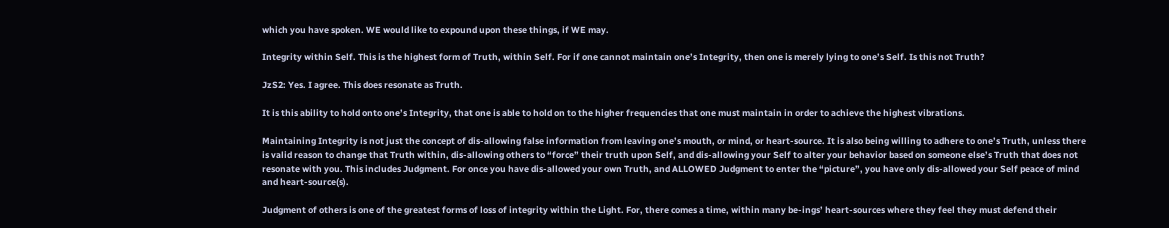which you have spoken. WE would like to expound upon these things, if WE may.

Integrity within Self. This is the highest form of Truth, within Self. For if one cannot maintain one’s Integrity, then one is merely lying to one’s Self. Is this not Truth?

JzS2: Yes. I agree. This does resonate as Truth.

It is this ability to hold onto one’s Integrity, that one is able to hold on to the higher frequencies that one must maintain in order to achieve the highest vibrations.

Maintaining Integrity is not just the concept of dis-allowing false information from leaving one’s mouth, or mind, or heart-source. It is also being willing to adhere to one’s Truth, unless there is valid reason to change that Truth within, dis-allowing others to “force” their truth upon Self, and dis-allowing your Self to alter your behavior based on someone else’s Truth that does not resonate with you. This includes Judgment. For once you have dis-allowed your own Truth, and ALLOWED Judgment to enter the “picture”, you have only dis-allowed your Self peace of mind and heart-source(s).

Judgment of others is one of the greatest forms of loss of integrity within the Light. For, there comes a time, within many be-ings’ heart-sources where they feel they must defend their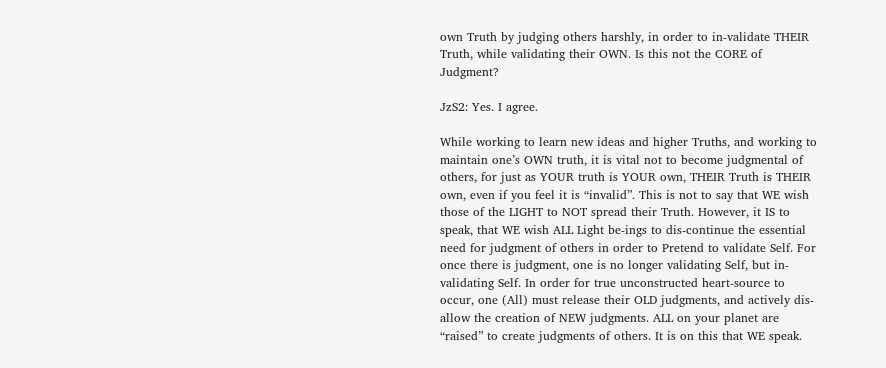own Truth by judging others harshly, in order to in-validate THEIR Truth, while validating their OWN. Is this not the CORE of Judgment?

JzS2: Yes. I agree.

While working to learn new ideas and higher Truths, and working to maintain one’s OWN truth, it is vital not to become judgmental of others, for just as YOUR truth is YOUR own, THEIR Truth is THEIR own, even if you feel it is “invalid”. This is not to say that WE wish those of the LIGHT to NOT spread their Truth. However, it IS to speak, that WE wish ALL Light be-ings to dis-continue the essential need for judgment of others in order to Pretend to validate Self. For once there is judgment, one is no longer validating Self, but in-validating Self. In order for true unconstructed heart-source to occur, one (All) must release their OLD judgments, and actively dis-allow the creation of NEW judgments. ALL on your planet are “raised” to create judgments of others. It is on this that WE speak.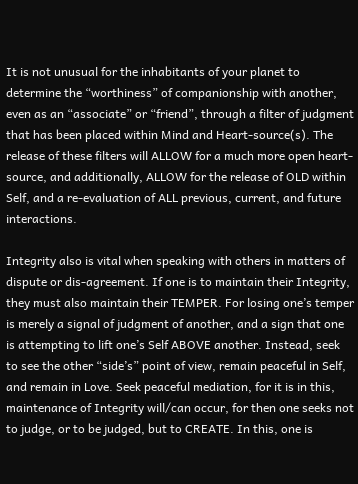It is not unusual for the inhabitants of your planet to determine the “worthiness” of companionship with another, even as an “associate” or “friend”, through a filter of judgment that has been placed within Mind and Heart-source(s). The release of these filters will ALLOW for a much more open heart-source, and additionally, ALLOW for the release of OLD within Self, and a re-evaluation of ALL previous, current, and future interactions.

Integrity also is vital when speaking with others in matters of dispute or dis-agreement. If one is to maintain their Integrity, they must also maintain their TEMPER. For losing one’s temper is merely a signal of judgment of another, and a sign that one is attempting to lift one’s Self ABOVE another. Instead, seek to see the other “side’s” point of view, remain peaceful in Self, and remain in Love. Seek peaceful mediation, for it is in this, maintenance of Integrity will/can occur, for then one seeks not to judge, or to be judged, but to CREATE. In this, one is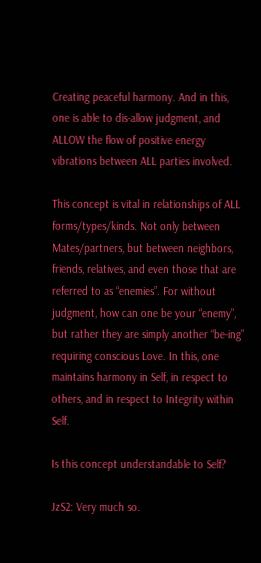Creating peaceful harmony. And in this, one is able to dis-allow judgment, and ALLOW the flow of positive energy vibrations between ALL parties involved.

This concept is vital in relationships of ALL forms/types/kinds. Not only between Mates/partners, but between neighbors, friends, relatives, and even those that are referred to as “enemies”. For without judgment, how can one be your “enemy”, but rather they are simply another “be-ing” requiring conscious Love. In this, one maintains harmony in Self, in respect to others, and in respect to Integrity within Self.

Is this concept understandable to Self?

JzS2: Very much so.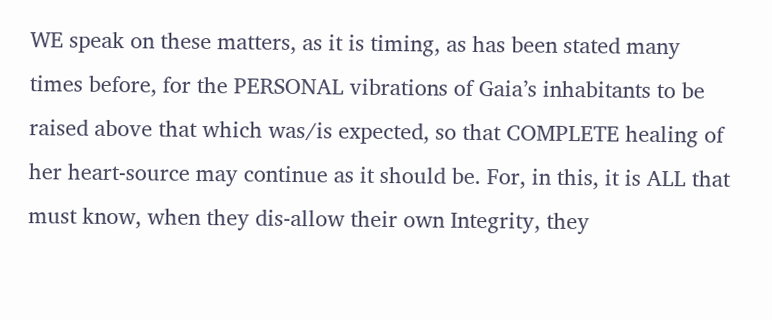WE speak on these matters, as it is timing, as has been stated many times before, for the PERSONAL vibrations of Gaia’s inhabitants to be raised above that which was/is expected, so that COMPLETE healing of her heart-source may continue as it should be. For, in this, it is ALL that must know, when they dis-allow their own Integrity, they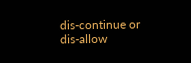dis-continue or dis-allow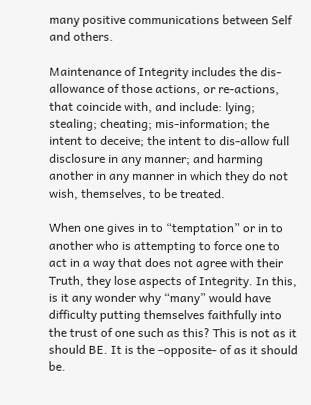many positive communications between Self and others.

Maintenance of Integrity includes the dis-allowance of those actions, or re-actions, that coincide with, and include: lying; stealing; cheating; mis-information; the intent to deceive; the intent to dis-allow full disclosure in any manner; and harming another in any manner in which they do not wish, themselves, to be treated.

When one gives in to “temptation” or in to another who is attempting to force one to act in a way that does not agree with their Truth, they lose aspects of Integrity. In this, is it any wonder why “many” would have difficulty putting themselves faithfully into the trust of one such as this? This is not as it should BE. It is the –opposite- of as it should be.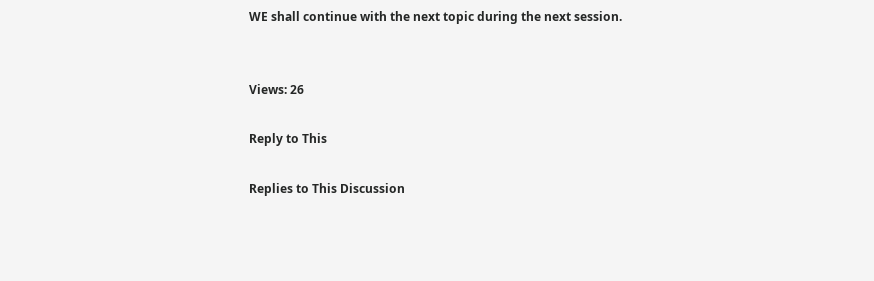WE shall continue with the next topic during the next session.


Views: 26

Reply to This

Replies to This Discussion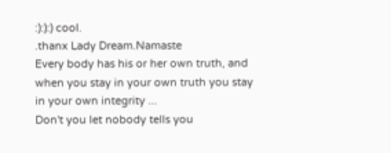:):):) cool.
.thanx Lady Dream.Namaste
Every body has his or her own truth, and when you stay in your own truth you stay in your own integrity ...
Don't you let nobody tells you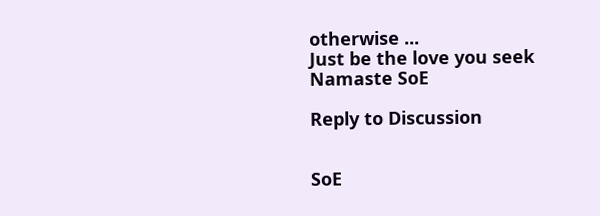otherwise ...
Just be the love you seek
Namaste SoE

Reply to Discussion


SoE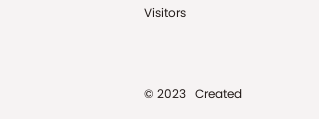Visitors



© 2023   Created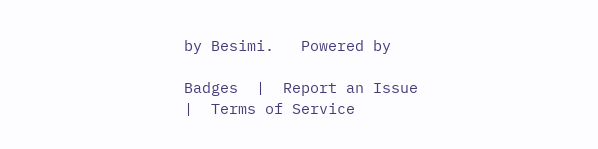by Besimi.   Powered by

Badges  |  Report an Issue  |  Terms of Service